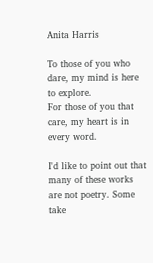Anita Harris

To those of you who dare, my mind is here to explore.
For those of you that care, my heart is in every word.

I'd like to point out that many of these works are not poetry. Some take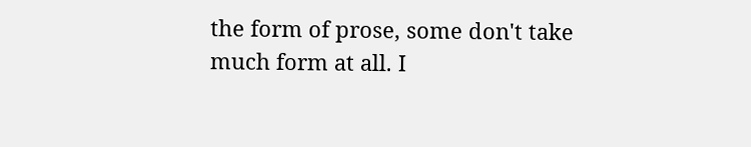the form of prose, some don't take much form at all. I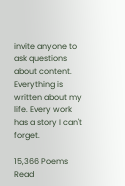invite anyone to ask questions about content. Everything is written about my life. Every work has a story I can't forget.

15,366 Poems Read